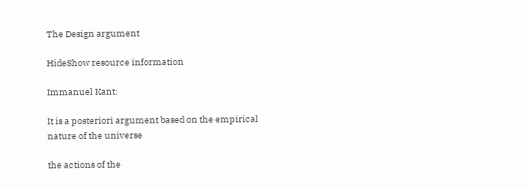The Design argument

HideShow resource information

Immanuel Kant:

It is a posteriori argument based on the empirical nature of the universe

the actions of the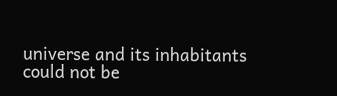universe and its inhabitants could not be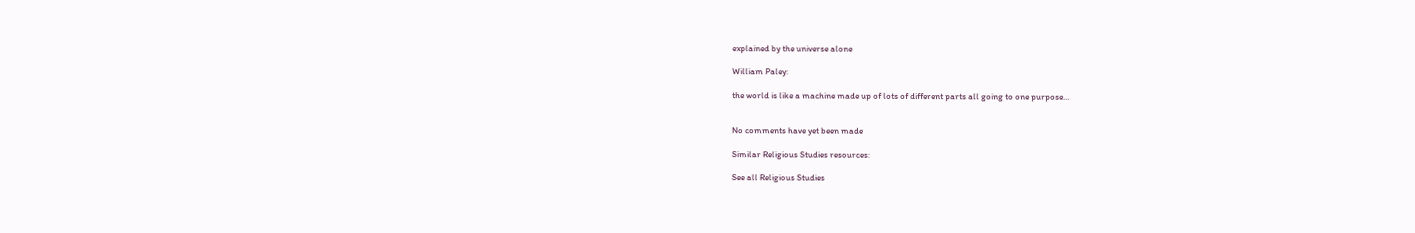explained by the universe alone

William Paley:

the world is like a machine made up of lots of different parts all going to one purpose…


No comments have yet been made

Similar Religious Studies resources:

See all Religious Studies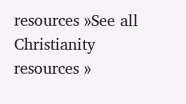resources »See all Christianity resources »